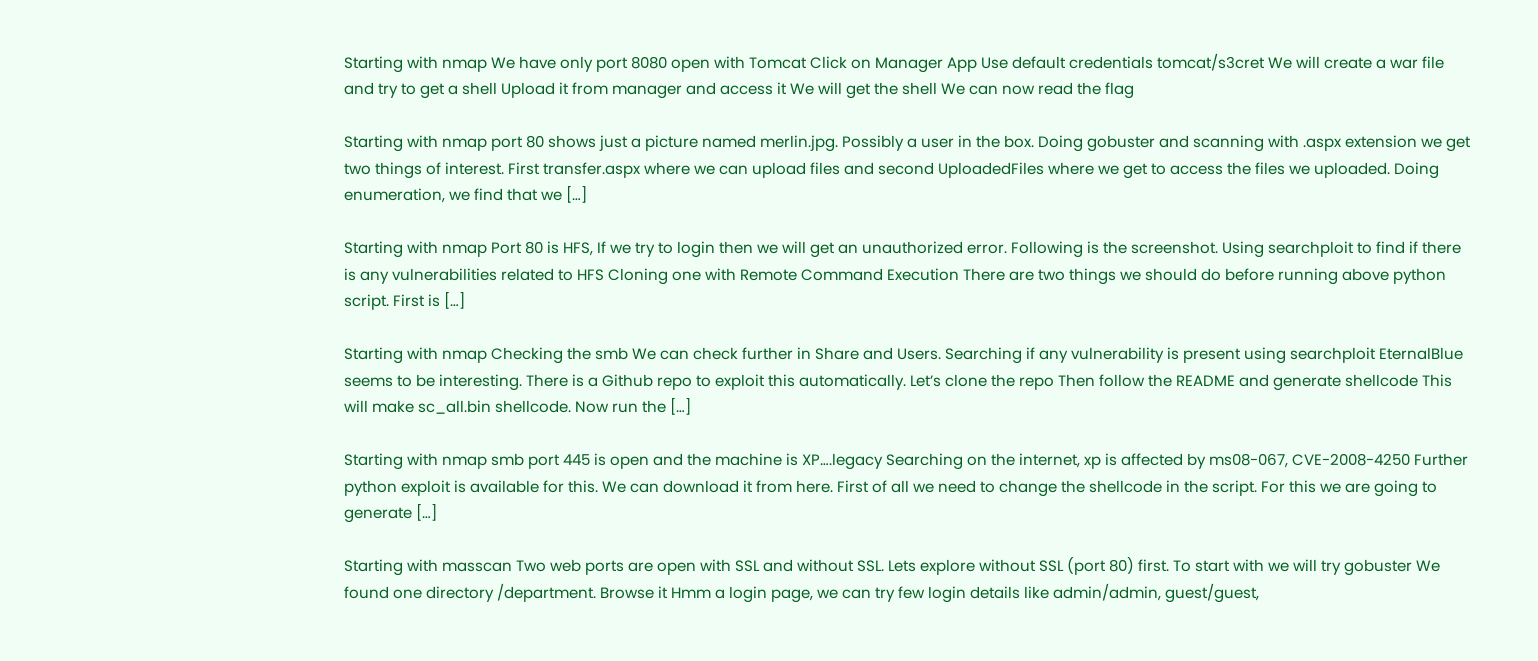Starting with nmap We have only port 8080 open with Tomcat Click on Manager App Use default credentials tomcat/s3cret We will create a war file and try to get a shell Upload it from manager and access it We will get the shell We can now read the flag

Starting with nmap port 80 shows just a picture named merlin.jpg. Possibly a user in the box. Doing gobuster and scanning with .aspx extension we get two things of interest. First transfer.aspx where we can upload files and second UploadedFiles where we get to access the files we uploaded. Doing enumeration, we find that we […]

Starting with nmap Port 80 is HFS, If we try to login then we will get an unauthorized error. Following is the screenshot. Using searchploit to find if there is any vulnerabilities related to HFS Cloning one with Remote Command Execution There are two things we should do before running above python script. First is […]

Starting with nmap Checking the smb We can check further in Share and Users. Searching if any vulnerability is present using searchploit EternalBlue seems to be interesting. There is a Github repo to exploit this automatically. Let’s clone the repo Then follow the README and generate shellcode This will make sc_all.bin shellcode. Now run the […]

Starting with nmap smb port 445 is open and the machine is XP….legacy Searching on the internet, xp is affected by ms08-067, CVE-2008-4250 Further python exploit is available for this. We can download it from here. First of all we need to change the shellcode in the script. For this we are going to generate […]

Starting with masscan Two web ports are open with SSL and without SSL. Lets explore without SSL (port 80) first. To start with we will try gobuster We found one directory /department. Browse it Hmm a login page, we can try few login details like admin/admin, guest/guest,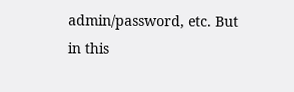admin/password, etc. But in this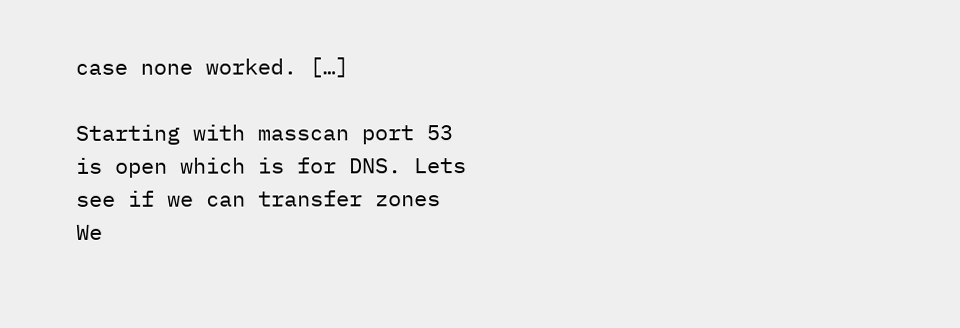case none worked. […]

Starting with masscan port 53 is open which is for DNS. Lets see if we can transfer zones We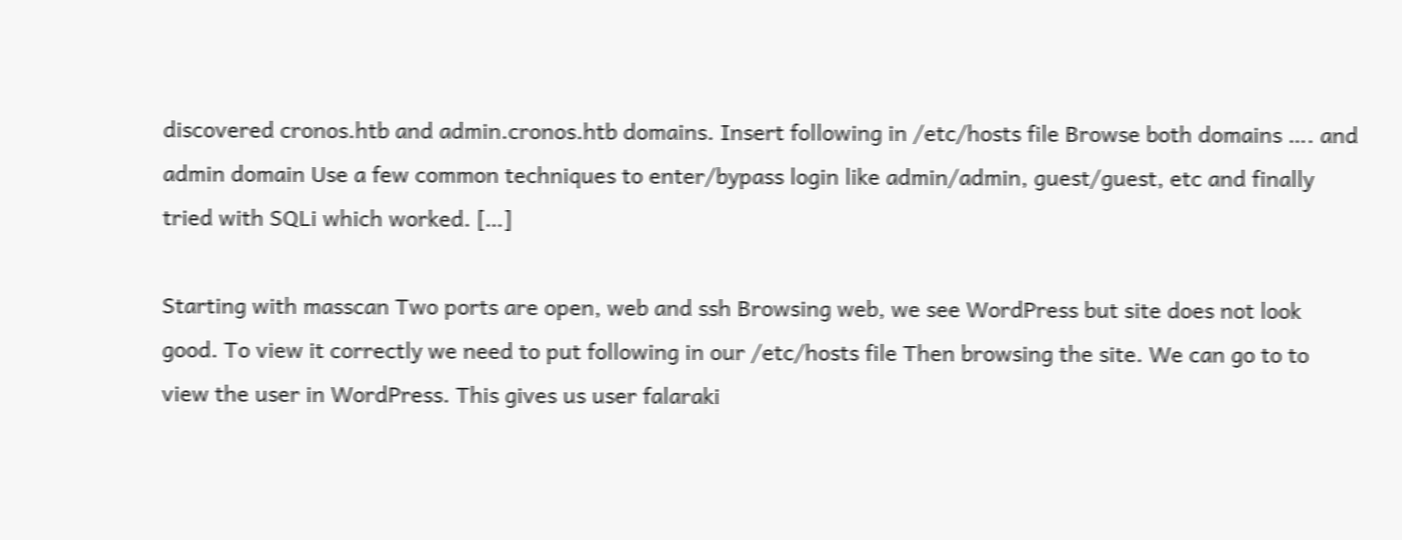discovered cronos.htb and admin.cronos.htb domains. Insert following in /etc/hosts file Browse both domains …. and admin domain Use a few common techniques to enter/bypass login like admin/admin, guest/guest, etc and finally tried with SQLi which worked. […]

Starting with masscan Two ports are open, web and ssh Browsing web, we see WordPress but site does not look good. To view it correctly we need to put following in our /etc/hosts file Then browsing the site. We can go to to view the user in WordPress. This gives us user falaraki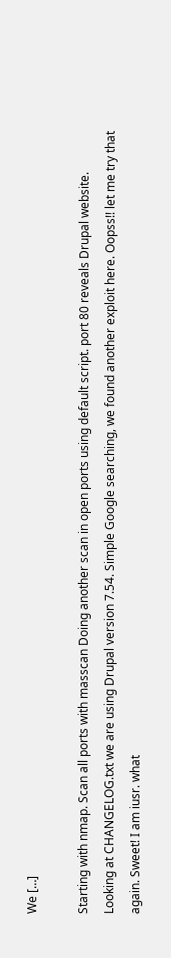We […]

Starting with nmap. Scan all ports with masscan Doing another scan in open ports using default script. port 80 reveals Drupal website. Looking at CHANGELOG.txt we are using Drupal version 7.54. Simple Google searching, we found another exploit here. Oopss!! let me try that again. Sweet! I am iusr. what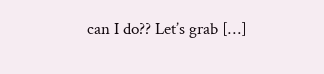can I do?? Let’s grab […]